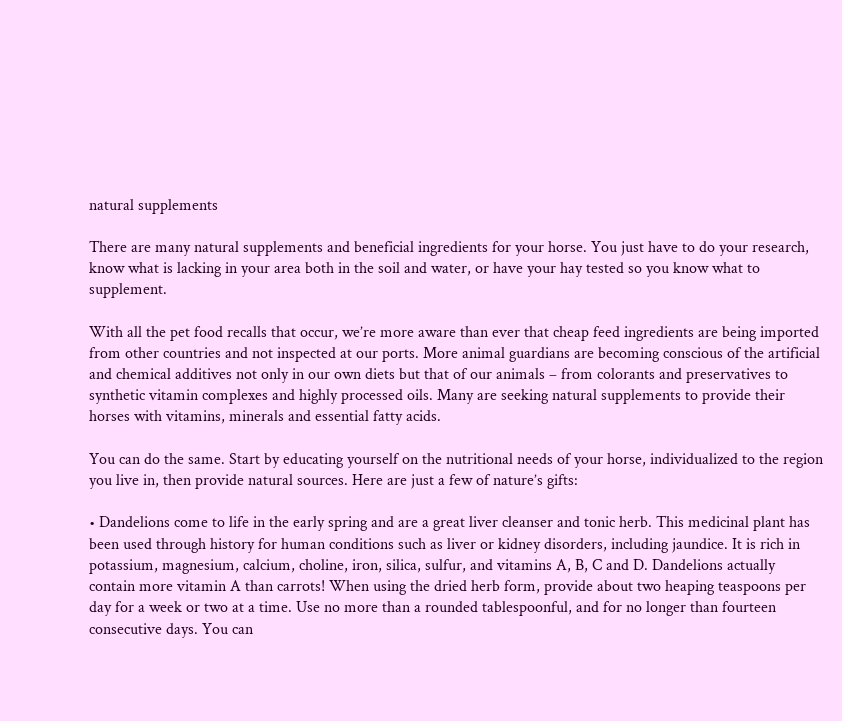natural supplements

There are many natural supplements and beneficial ingredients for your horse. You just have to do your research, know what is lacking in your area both in the soil and water, or have your hay tested so you know what to supplement.

With all the pet food recalls that occur, we’re more aware than ever that cheap feed ingredients are being imported from other countries and not inspected at our ports. More animal guardians are becoming conscious of the artificial and chemical additives not only in our own diets but that of our animals – from colorants and preservatives to synthetic vitamin complexes and highly processed oils. Many are seeking natural supplements to provide their horses with vitamins, minerals and essential fatty acids.

You can do the same. Start by educating yourself on the nutritional needs of your horse, individualized to the region you live in, then provide natural sources. Here are just a few of nature’s gifts:

• Dandelions come to life in the early spring and are a great liver cleanser and tonic herb. This medicinal plant has been used through history for human conditions such as liver or kidney disorders, including jaundice. It is rich in potassium, magnesium, calcium, choline, iron, silica, sulfur, and vitamins A, B, C and D. Dandelions actually contain more vitamin A than carrots! When using the dried herb form, provide about two heaping teaspoons per day for a week or two at a time. Use no more than a rounded tablespoonful, and for no longer than fourteen consecutive days. You can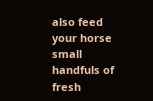also feed your horse small handfuls of fresh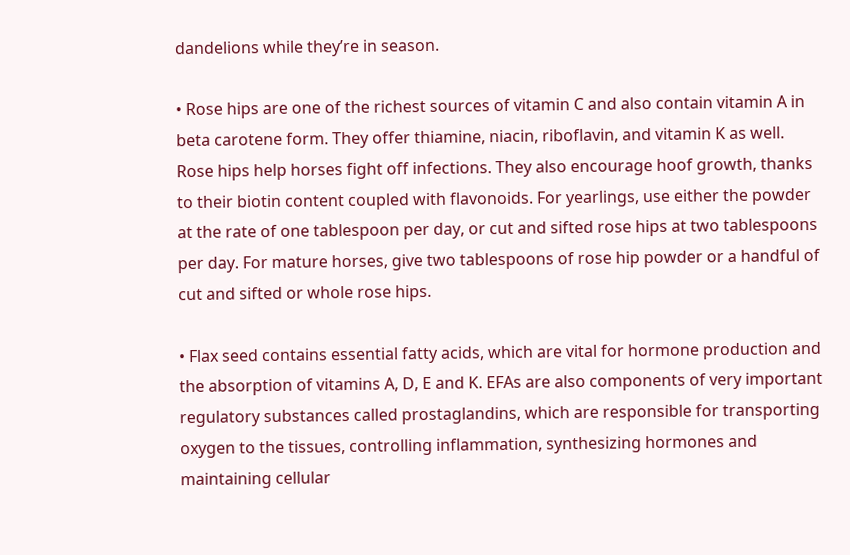dandelions while they’re in season.

• Rose hips are one of the richest sources of vitamin C and also contain vitamin A in beta carotene form. They offer thiamine, niacin, riboflavin, and vitamin K as well. Rose hips help horses fight off infections. They also encourage hoof growth, thanks to their biotin content coupled with flavonoids. For yearlings, use either the powder at the rate of one tablespoon per day, or cut and sifted rose hips at two tablespoons per day. For mature horses, give two tablespoons of rose hip powder or a handful of cut and sifted or whole rose hips.

• Flax seed contains essential fatty acids, which are vital for hormone production and the absorption of vitamins A, D, E and K. EFAs are also components of very important regulatory substances called prostaglandins, which are responsible for transporting oxygen to the tissues, controlling inflammation, synthesizing hormones and maintaining cellular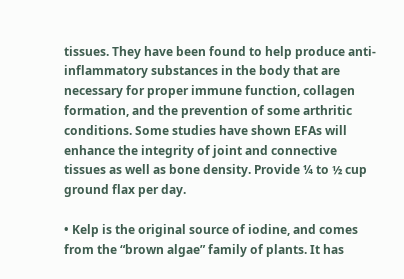tissues. They have been found to help produce anti-inflammatory substances in the body that are necessary for proper immune function, collagen formation, and the prevention of some arthritic conditions. Some studies have shown EFAs will enhance the integrity of joint and connective tissues as well as bone density. Provide ¼ to ½ cup ground flax per day.

• Kelp is the original source of iodine, and comes from the “brown algae” family of plants. It has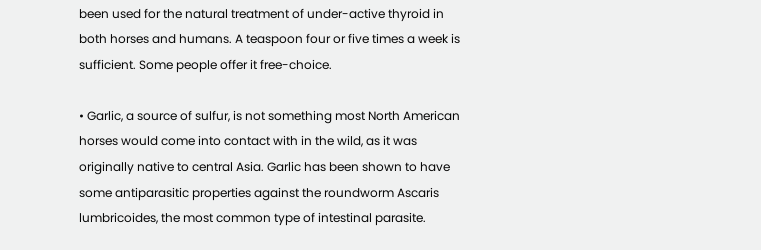been used for the natural treatment of under-active thyroid in both horses and humans. A teaspoon four or five times a week is sufficient. Some people offer it free-choice.

• Garlic, a source of sulfur, is not something most North American horses would come into contact with in the wild, as it was originally native to central Asia. Garlic has been shown to have some antiparasitic properties against the roundworm Ascaris lumbricoides, the most common type of intestinal parasite.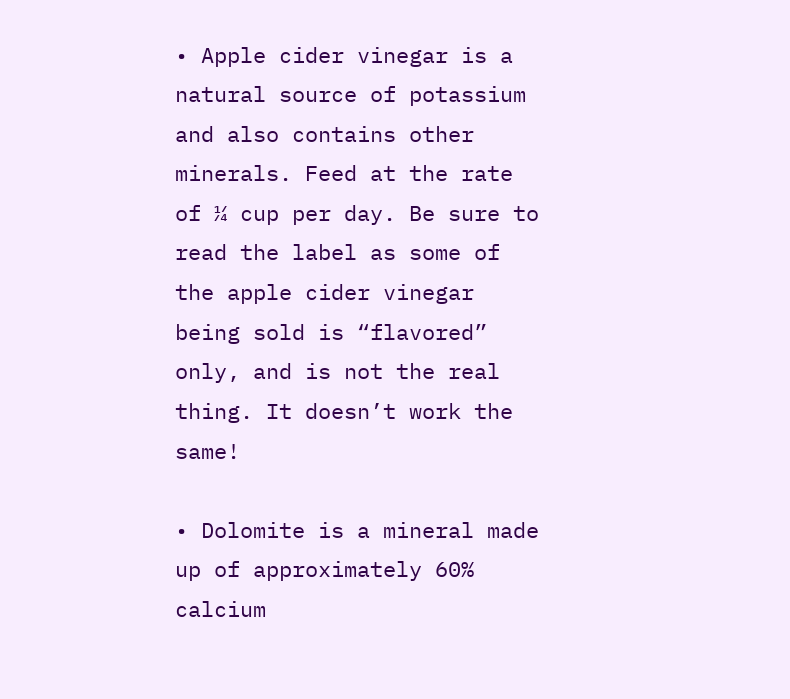• Apple cider vinegar is a natural source of potassium and also contains other minerals. Feed at the rate of ¼ cup per day. Be sure to read the label as some of the apple cider vinegar being sold is “flavored” only, and is not the real thing. It doesn’t work the same!

• Dolomite is a mineral made up of approximately 60% calcium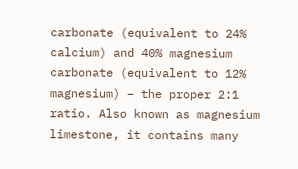carbonate (equivalent to 24% calcium) and 40% magnesium carbonate (equivalent to 12% magnesium) – the proper 2:1 ratio. Also known as magnesium limestone, it contains many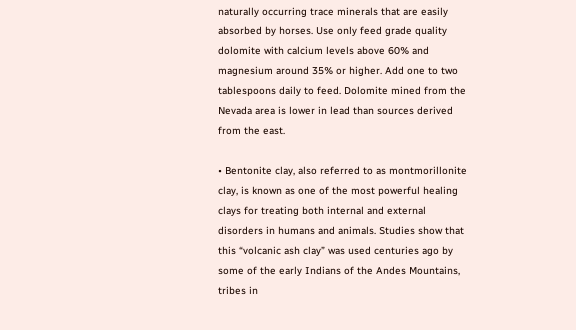naturally occurring trace minerals that are easily absorbed by horses. Use only feed grade quality dolomite with calcium levels above 60% and magnesium around 35% or higher. Add one to two tablespoons daily to feed. Dolomite mined from the Nevada area is lower in lead than sources derived from the east.

• Bentonite clay, also referred to as montmorillonite clay, is known as one of the most powerful healing clays for treating both internal and external disorders in humans and animals. Studies show that this “volcanic ash clay” was used centuries ago by some of the early Indians of the Andes Mountains, tribes in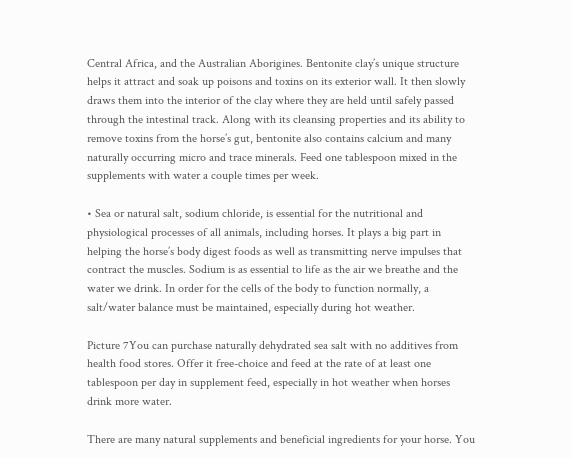Central Africa, and the Australian Aborigines. Bentonite clay’s unique structure helps it attract and soak up poisons and toxins on its exterior wall. It then slowly draws them into the interior of the clay where they are held until safely passed through the intestinal track. Along with its cleansing properties and its ability to remove toxins from the horse’s gut, bentonite also contains calcium and many naturally occurring micro and trace minerals. Feed one tablespoon mixed in the supplements with water a couple times per week.

• Sea or natural salt, sodium chloride, is essential for the nutritional and physiological processes of all animals, including horses. It plays a big part in helping the horse’s body digest foods as well as transmitting nerve impulses that contract the muscles. Sodium is as essential to life as the air we breathe and the water we drink. In order for the cells of the body to function normally, a salt/water balance must be maintained, especially during hot weather.

Picture 7You can purchase naturally dehydrated sea salt with no additives from health food stores. Offer it free-choice and feed at the rate of at least one tablespoon per day in supplement feed, especially in hot weather when horses drink more water.

There are many natural supplements and beneficial ingredients for your horse. You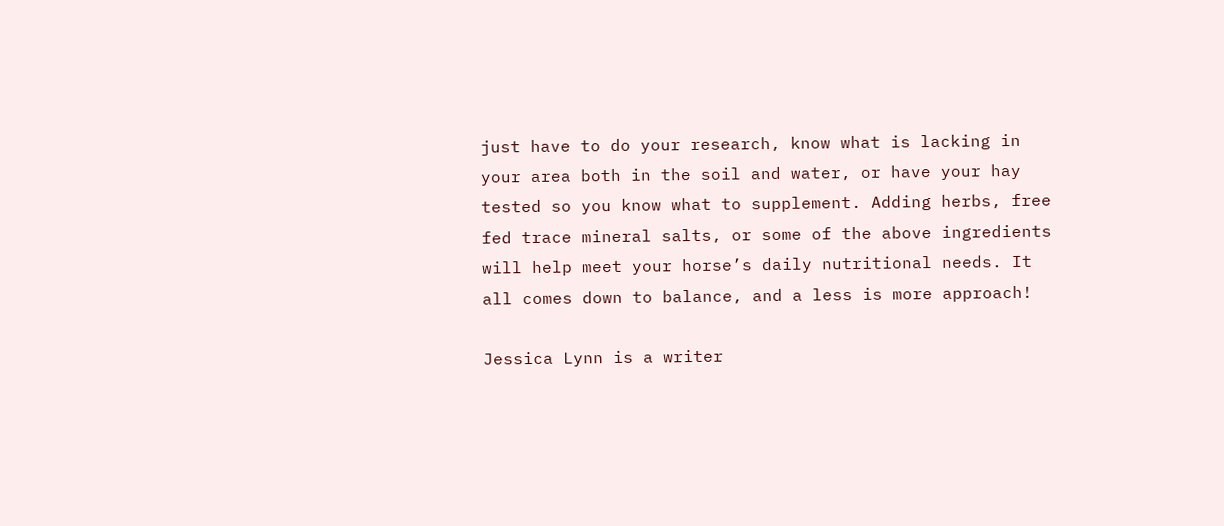just have to do your research, know what is lacking in your area both in the soil and water, or have your hay tested so you know what to supplement. Adding herbs, free fed trace mineral salts, or some of the above ingredients will help meet your horse’s daily nutritional needs. It all comes down to balance, and a less is more approach!

Jessica Lynn is a writer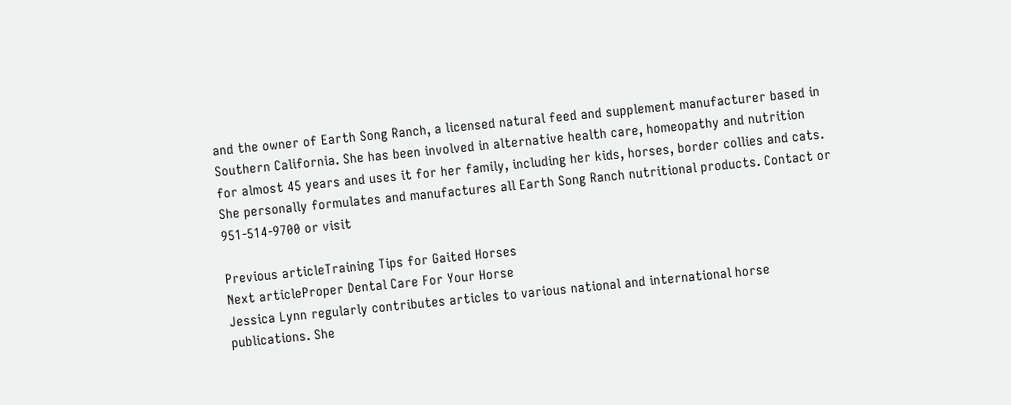and the owner of Earth Song Ranch, a licensed natural feed and supplement manufacturer based in Southern California. She has been involved in alternative health care, homeopathy and nutrition for almost 45 years and uses it for her family, including her kids, horses, border collies and cats. She personally formulates and manufactures all Earth Song Ranch nutritional products. Contact or 951-514-9700 or visit

Previous articleTraining Tips for Gaited Horses
Next articleProper Dental Care For Your Horse
Jessica Lynn regularly contributes articles to various national and international horse publications. She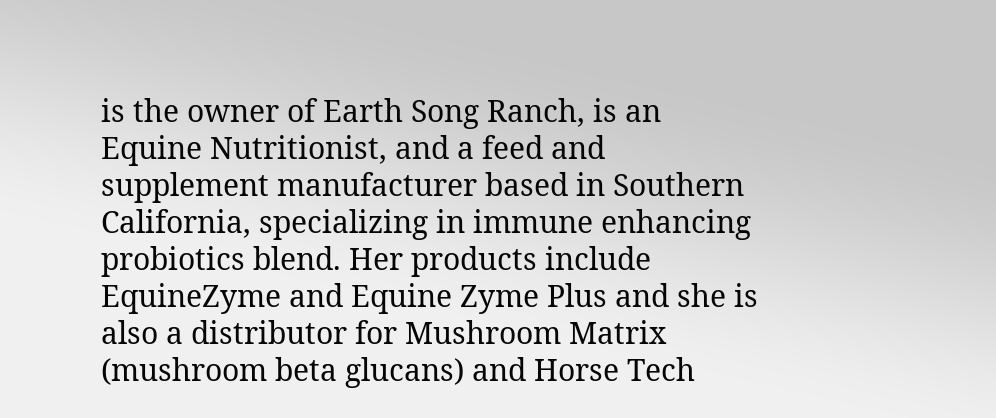is the owner of Earth Song Ranch, is an Equine Nutritionist, and a feed and supplement manufacturer based in Southern California, specializing in immune enhancing probiotics blend. Her products include EquineZyme and Equine Zyme Plus and she is also a distributor for Mushroom Matrix (mushroom beta glucans) and Horse Tech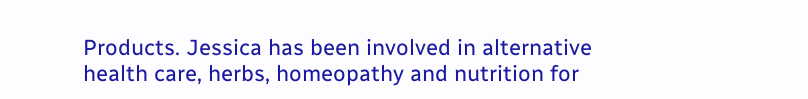Products. Jessica has been involved in alternative health care, herbs, homeopathy and nutrition for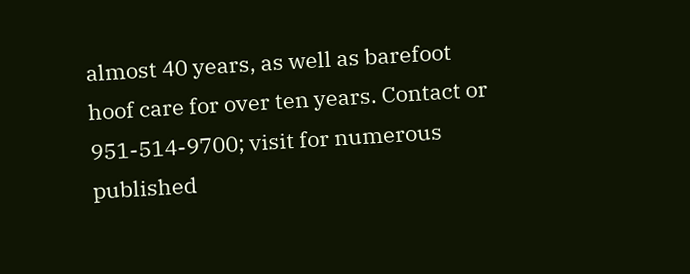almost 40 years, as well as barefoot hoof care for over ten years. Contact or 951-514-9700; visit for numerous published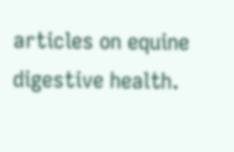articles on equine digestive health.